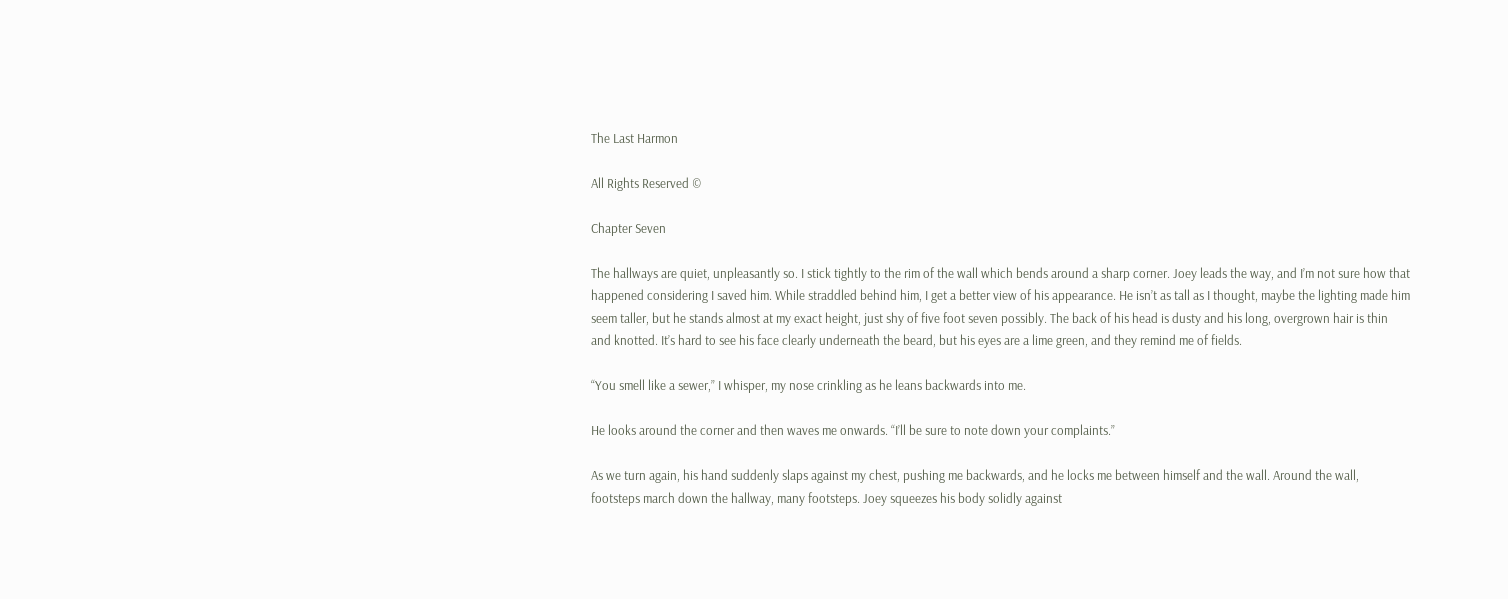The Last Harmon

All Rights Reserved ©

Chapter Seven

The hallways are quiet, unpleasantly so. I stick tightly to the rim of the wall which bends around a sharp corner. Joey leads the way, and I’m not sure how that happened considering I saved him. While straddled behind him, I get a better view of his appearance. He isn’t as tall as I thought, maybe the lighting made him seem taller, but he stands almost at my exact height, just shy of five foot seven possibly. The back of his head is dusty and his long, overgrown hair is thin and knotted. It’s hard to see his face clearly underneath the beard, but his eyes are a lime green, and they remind me of fields.

“You smell like a sewer,” I whisper, my nose crinkling as he leans backwards into me.

He looks around the corner and then waves me onwards. “I’ll be sure to note down your complaints.”

As we turn again, his hand suddenly slaps against my chest, pushing me backwards, and he locks me between himself and the wall. Around the wall, footsteps march down the hallway, many footsteps. Joey squeezes his body solidly against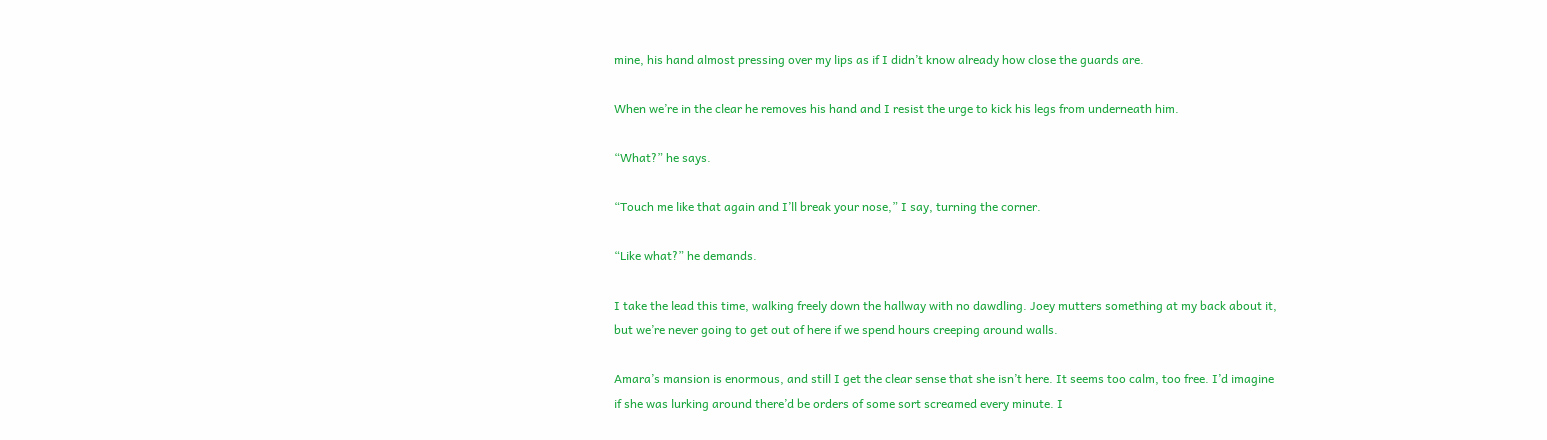mine, his hand almost pressing over my lips as if I didn’t know already how close the guards are.

When we’re in the clear he removes his hand and I resist the urge to kick his legs from underneath him.

“What?” he says.

“Touch me like that again and I’ll break your nose,” I say, turning the corner.

“Like what?” he demands.

I take the lead this time, walking freely down the hallway with no dawdling. Joey mutters something at my back about it, but we’re never going to get out of here if we spend hours creeping around walls.

Amara’s mansion is enormous, and still I get the clear sense that she isn’t here. It seems too calm, too free. I’d imagine if she was lurking around there’d be orders of some sort screamed every minute. I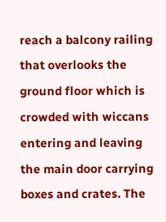reach a balcony railing that overlooks the ground floor which is crowded with wiccans entering and leaving the main door carrying boxes and crates. The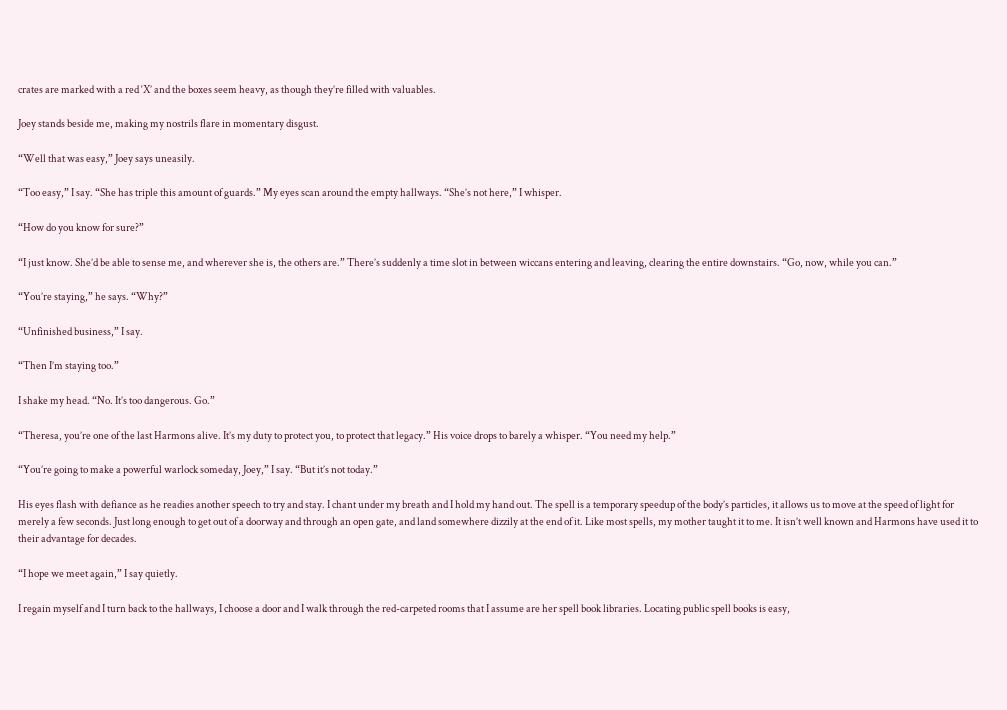crates are marked with a red ‘X’ and the boxes seem heavy, as though they’re filled with valuables.

Joey stands beside me, making my nostrils flare in momentary disgust.

“Well that was easy,” Joey says uneasily.

“Too easy,” I say. “She has triple this amount of guards.” My eyes scan around the empty hallways. “She’s not here,” I whisper.

“How do you know for sure?”

“I just know. She’d be able to sense me, and wherever she is, the others are.” There’s suddenly a time slot in between wiccans entering and leaving, clearing the entire downstairs. “Go, now, while you can.”

“You’re staying,” he says. “Why?”

“Unfinished business,” I say.

“Then I’m staying too.”

I shake my head. “No. It’s too dangerous. Go.”

“Theresa, you’re one of the last Harmons alive. It’s my duty to protect you, to protect that legacy.” His voice drops to barely a whisper. “You need my help.”

“You’re going to make a powerful warlock someday, Joey,” I say. “But it’s not today.”

His eyes flash with defiance as he readies another speech to try and stay. I chant under my breath and I hold my hand out. The spell is a temporary speedup of the body’s particles, it allows us to move at the speed of light for merely a few seconds. Just long enough to get out of a doorway and through an open gate, and land somewhere dizzily at the end of it. Like most spells, my mother taught it to me. It isn’t well known and Harmons have used it to their advantage for decades.

“I hope we meet again,” I say quietly.

I regain myself and I turn back to the hallways, I choose a door and I walk through the red-carpeted rooms that I assume are her spell book libraries. Locating public spell books is easy,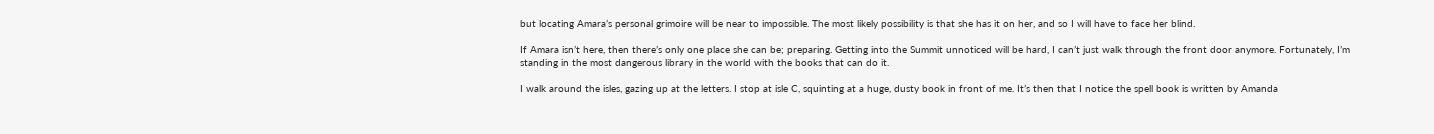but locating Amara’s personal grimoire will be near to impossible. The most likely possibility is that she has it on her, and so I will have to face her blind.

If Amara isn’t here, then there’s only one place she can be; preparing. Getting into the Summit unnoticed will be hard, I can’t just walk through the front door anymore. Fortunately, I’m standing in the most dangerous library in the world with the books that can do it.

I walk around the isles, gazing up at the letters. I stop at isle C, squinting at a huge, dusty book in front of me. It’s then that I notice the spell book is written by Amanda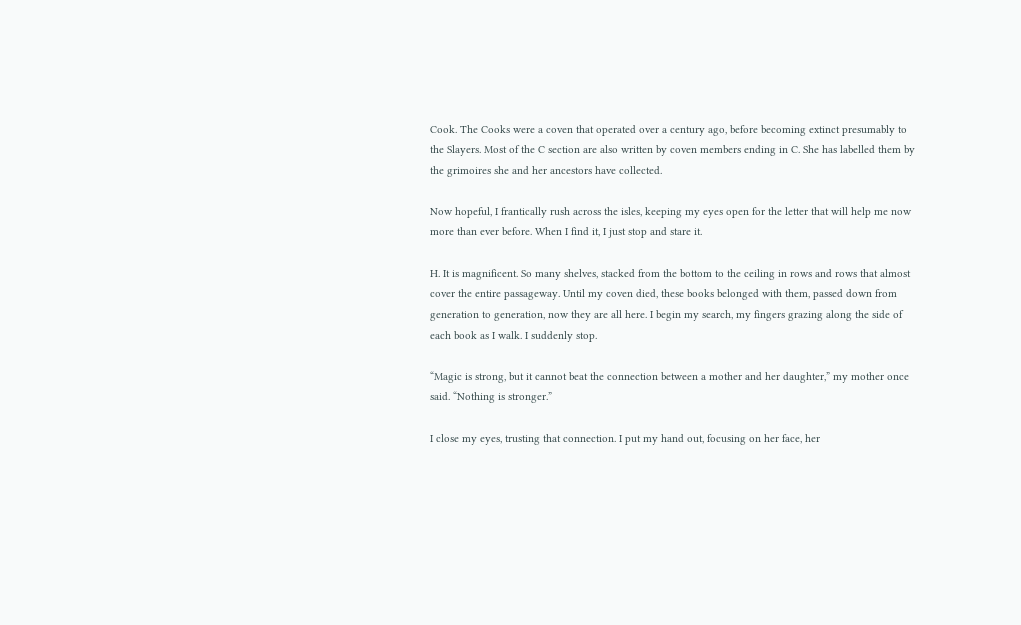Cook. The Cooks were a coven that operated over a century ago, before becoming extinct presumably to the Slayers. Most of the C section are also written by coven members ending in C. She has labelled them by the grimoires she and her ancestors have collected.

Now hopeful, I frantically rush across the isles, keeping my eyes open for the letter that will help me now more than ever before. When I find it, I just stop and stare it.

H. It is magnificent. So many shelves, stacked from the bottom to the ceiling in rows and rows that almost cover the entire passageway. Until my coven died, these books belonged with them, passed down from generation to generation, now they are all here. I begin my search, my fingers grazing along the side of each book as I walk. I suddenly stop.

“Magic is strong, but it cannot beat the connection between a mother and her daughter,” my mother once said. “Nothing is stronger.”

I close my eyes, trusting that connection. I put my hand out, focusing on her face, her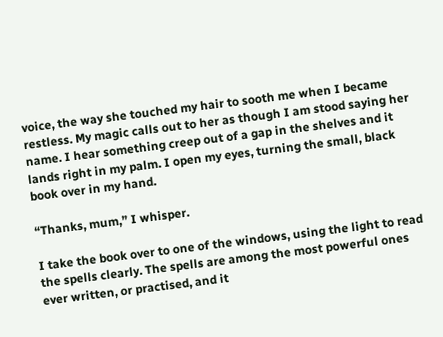voice, the way she touched my hair to sooth me when I became restless. My magic calls out to her as though I am stood saying her name. I hear something creep out of a gap in the shelves and it lands right in my palm. I open my eyes, turning the small, black book over in my hand.

“Thanks, mum,” I whisper.

I take the book over to one of the windows, using the light to read the spells clearly. The spells are among the most powerful ones ever written, or practised, and it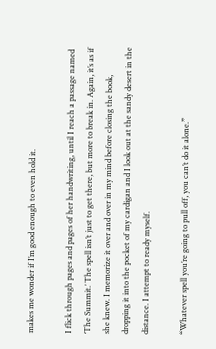makes me wonder if I’m good enough to even hold it.

I flick through pages and pages of her handwriting, until I reach a passage named ‘The Summit.’ The spell isn’t just to get there, but more to break in. Again, it’s as if she knew. I memorize it over and over in my mind before closing the book, dropping it into the pocket of my cardigan and I look out at the sandy desert in the distance. I attempt to ready myself.

“Whatever spell you’re going to pull off, you can’t do it alone.”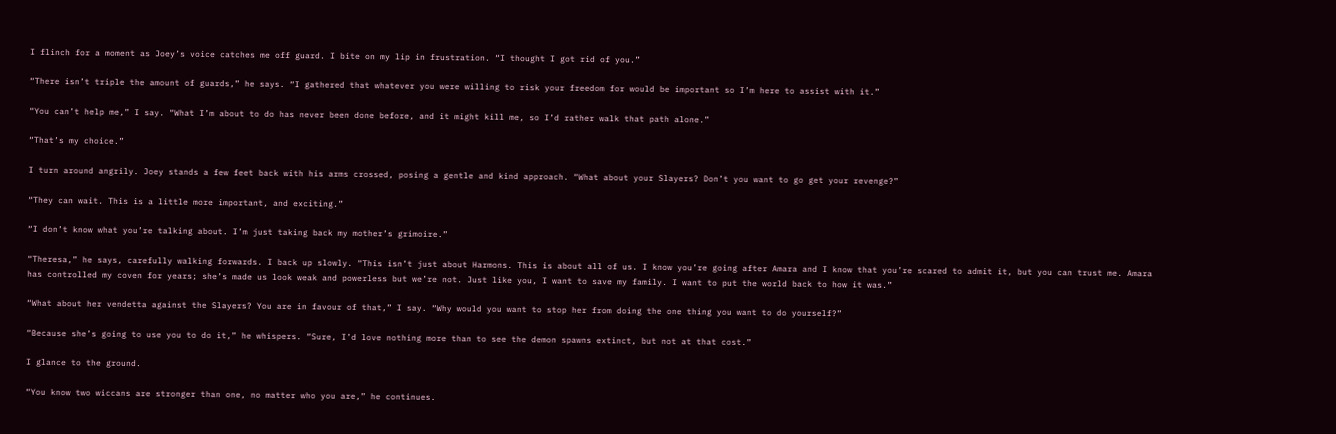I flinch for a moment as Joey’s voice catches me off guard. I bite on my lip in frustration. “I thought I got rid of you.”

“There isn’t triple the amount of guards,” he says. “I gathered that whatever you were willing to risk your freedom for would be important so I’m here to assist with it.”

“You can’t help me,” I say. “What I’m about to do has never been done before, and it might kill me, so I’d rather walk that path alone.”

“That’s my choice.”

I turn around angrily. Joey stands a few feet back with his arms crossed, posing a gentle and kind approach. “What about your Slayers? Don’t you want to go get your revenge?”

“They can wait. This is a little more important, and exciting.”

“I don’t know what you’re talking about. I’m just taking back my mother’s grimoire.”

“Theresa,” he says, carefully walking forwards. I back up slowly. “This isn’t just about Harmons. This is about all of us. I know you’re going after Amara and I know that you’re scared to admit it, but you can trust me. Amara has controlled my coven for years; she’s made us look weak and powerless but we’re not. Just like you, I want to save my family. I want to put the world back to how it was.”

“What about her vendetta against the Slayers? You are in favour of that,” I say. “Why would you want to stop her from doing the one thing you want to do yourself?”

“Because she’s going to use you to do it,” he whispers. “Sure, I’d love nothing more than to see the demon spawns extinct, but not at that cost.”

I glance to the ground.

“You know two wiccans are stronger than one, no matter who you are,” he continues.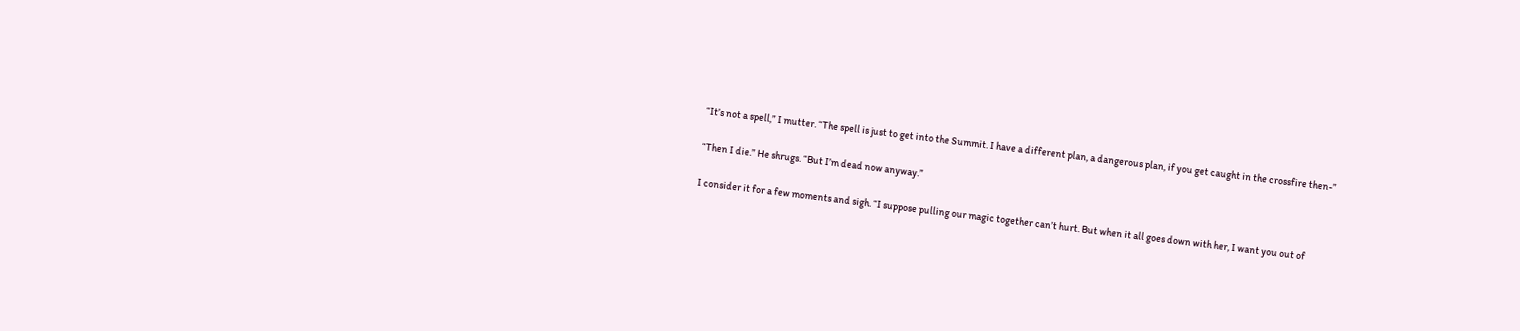“It’s not a spell,” I mutter. “The spell is just to get into the Summit. I have a different plan, a dangerous plan, if you get caught in the crossfire then-”

“Then I die.” He shrugs. “But I’m dead now anyway.”

I consider it for a few moments and sigh. “I suppose pulling our magic together can’t hurt. But when it all goes down with her, I want you out of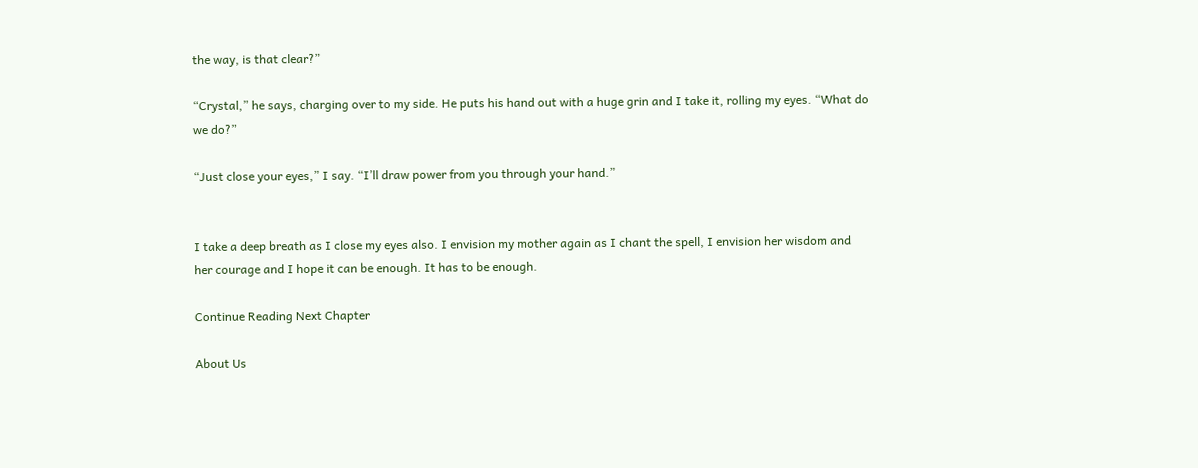the way, is that clear?”

“Crystal,” he says, charging over to my side. He puts his hand out with a huge grin and I take it, rolling my eyes. “What do we do?”

“Just close your eyes,” I say. “I’ll draw power from you through your hand.”


I take a deep breath as I close my eyes also. I envision my mother again as I chant the spell, I envision her wisdom and her courage and I hope it can be enough. It has to be enough.

Continue Reading Next Chapter

About Us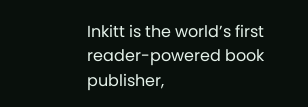Inkitt is the world’s first reader-powered book publisher,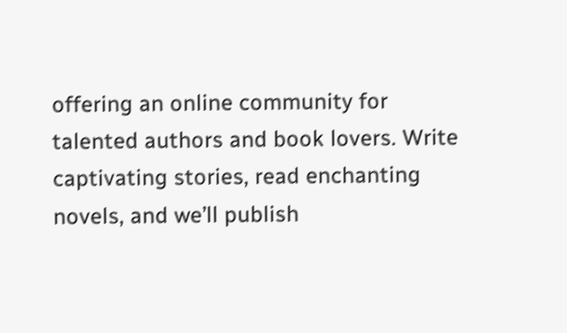offering an online community for talented authors and book lovers. Write captivating stories, read enchanting novels, and we’ll publish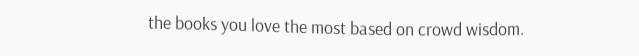the books you love the most based on crowd wisdom.